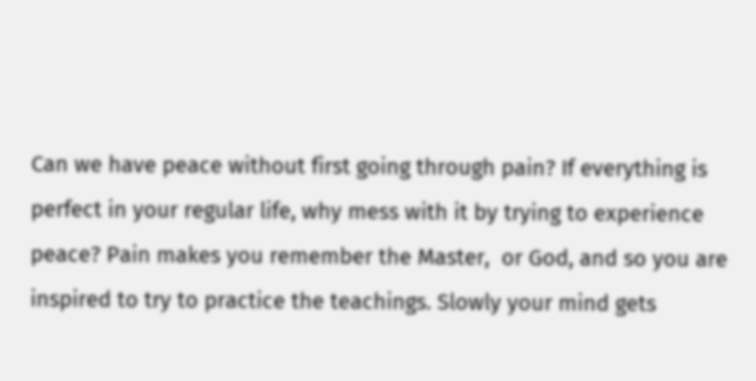Can we have peace without first going through pain? If everything is perfect in your regular life, why mess with it by trying to experience peace? Pain makes you remember the Master,  or God, and so you are inspired to try to practice the teachings. Slowly your mind gets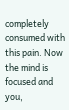completely consumed with this pain. Now the mind is focused and you,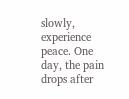slowly, experience peace. One day, the pain drops after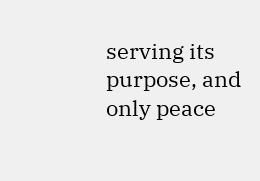serving its purpose, and only peace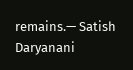remains.— Satish Daryanani